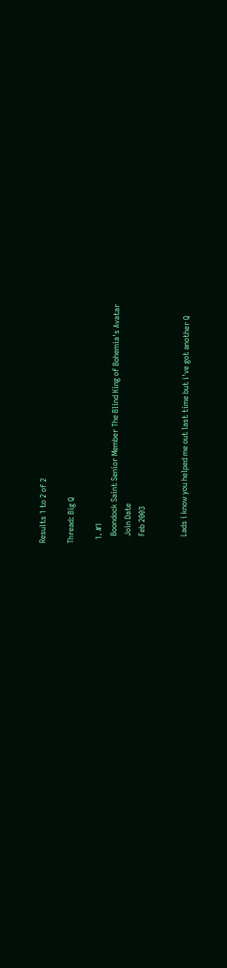Results 1 to 2 of 2

Thread: Big Q

  1. #1
    Boondock Saint Senior Member The Blind King of Bohemia's Avatar
    Join Date
    Feb 2003


    Lads i know you helped me out last time but i've got another Q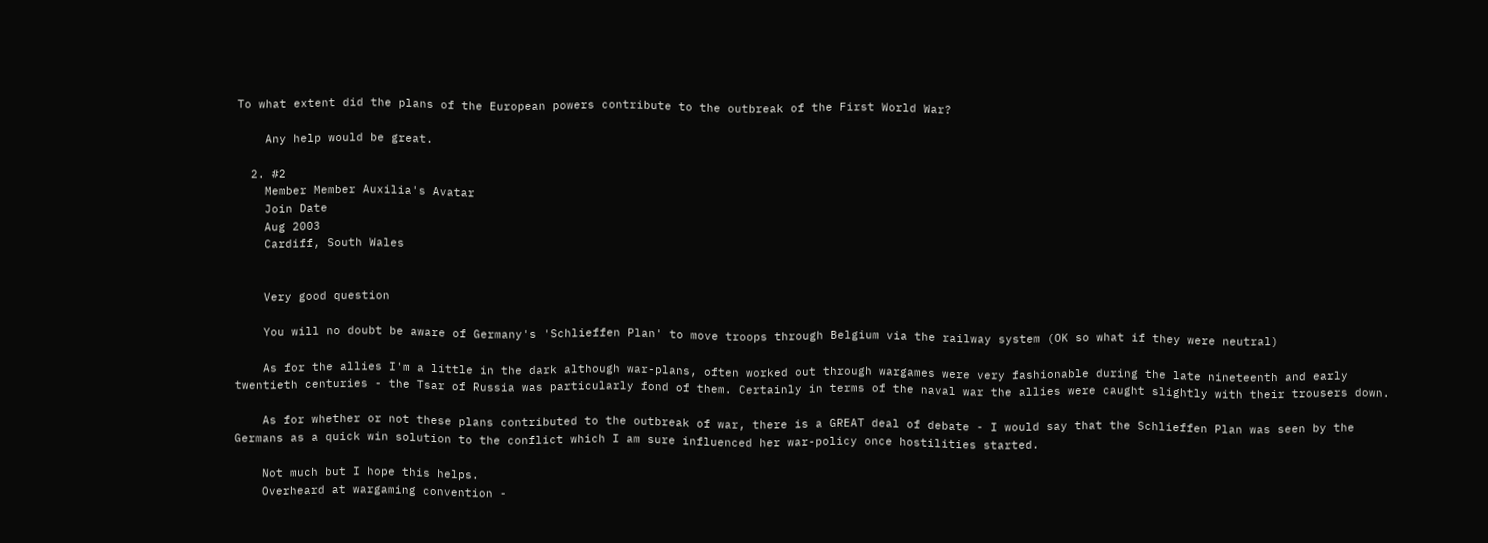To what extent did the plans of the European powers contribute to the outbreak of the First World War?

    Any help would be great.

  2. #2
    Member Member Auxilia's Avatar
    Join Date
    Aug 2003
    Cardiff, South Wales


    Very good question

    You will no doubt be aware of Germany's 'Schlieffen Plan' to move troops through Belgium via the railway system (OK so what if they were neutral)

    As for the allies I'm a little in the dark although war-plans, often worked out through wargames were very fashionable during the late nineteenth and early twentieth centuries - the Tsar of Russia was particularly fond of them. Certainly in terms of the naval war the allies were caught slightly with their trousers down.

    As for whether or not these plans contributed to the outbreak of war, there is a GREAT deal of debate - I would say that the Schlieffen Plan was seen by the Germans as a quick win solution to the conflict which I am sure influenced her war-policy once hostilities started.

    Not much but I hope this helps.
    Overheard at wargaming convention -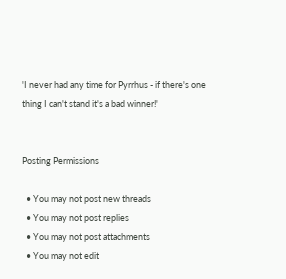'I never had any time for Pyrrhus - if there's one thing I can't stand it's a bad winner!'


Posting Permissions

  • You may not post new threads
  • You may not post replies
  • You may not post attachments
  • You may not edit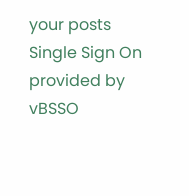your posts
Single Sign On provided by vBSSO